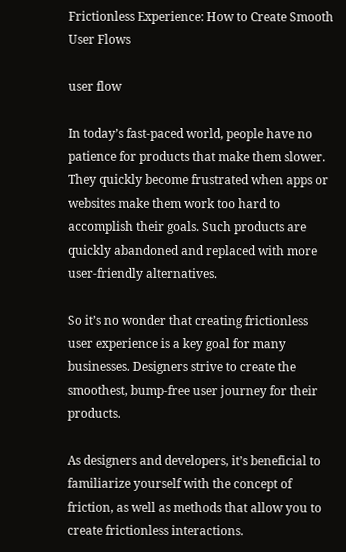Frictionless Experience: How to Create Smooth User Flows

user flow

In today’s fast-paced world, people have no patience for products that make them slower. They quickly become frustrated when apps or websites make them work too hard to accomplish their goals. Such products are quickly abandoned and replaced with more user-friendly alternatives.

So it’s no wonder that creating frictionless user experience is a key goal for many businesses. Designers strive to create the smoothest, bump-free user journey for their products.

As designers and developers, it’s beneficial to familiarize yourself with the concept of friction, as well as methods that allow you to create frictionless interactions.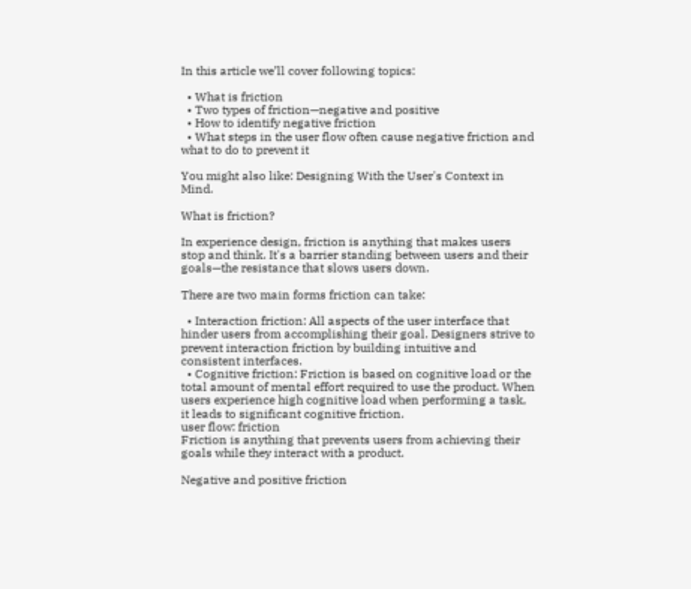In this article we’ll cover following topics:

  • What is friction
  • Two types of friction—negative and positive
  • How to identify negative friction
  • What steps in the user flow often cause negative friction and what to do to prevent it

You might also like: Designing With the User's Context in Mind.

What is friction?

In experience design, friction is anything that makes users stop and think. It's a barrier standing between users and their goals—the resistance that slows users down.

There are two main forms friction can take:

  • Interaction friction: All aspects of the user interface that hinder users from accomplishing their goal. Designers strive to prevent interaction friction by building intuitive and consistent interfaces.
  • Cognitive friction: Friction is based on cognitive load or the total amount of mental effort required to use the product. When users experience high cognitive load when performing a task, it leads to significant cognitive friction.
user flow: friction
Friction is anything that prevents users from achieving their goals while they interact with a product.

Negative and positive friction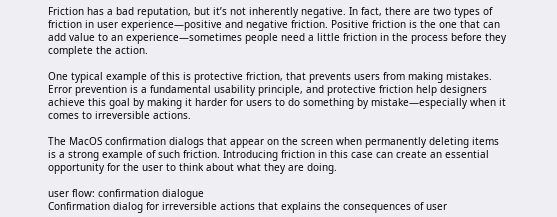Friction has a bad reputation, but it’s not inherently negative. In fact, there are two types of friction in user experience—positive and negative friction. Positive friction is the one that can add value to an experience—sometimes people need a little friction in the process before they complete the action.

One typical example of this is protective friction, that prevents users from making mistakes. Error prevention is a fundamental usability principle, and protective friction help designers achieve this goal by making it harder for users to do something by mistake—especially when it comes to irreversible actions.

The MacOS confirmation dialogs that appear on the screen when permanently deleting items is a strong example of such friction. Introducing friction in this case can create an essential opportunity for the user to think about what they are doing.

user flow: confirmation dialogue
Confirmation dialog for irreversible actions that explains the consequences of user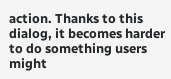action. Thanks to this dialog, it becomes harder to do something users might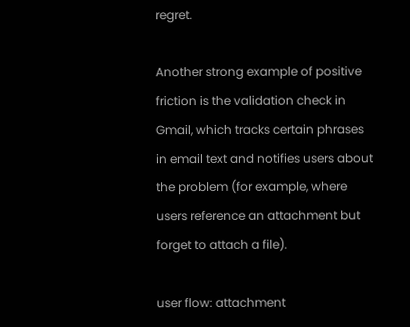regret.

Another strong example of positive friction is the validation check in Gmail, which tracks certain phrases in email text and notifies users about the problem (for example, where users reference an attachment but forget to attach a file).

user flow: attachment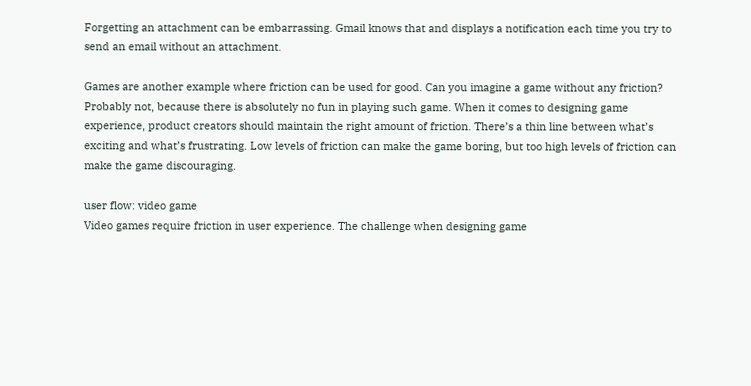Forgetting an attachment can be embarrassing. Gmail knows that and displays a notification each time you try to send an email without an attachment.

Games are another example where friction can be used for good. Can you imagine a game without any friction? Probably not, because there is absolutely no fun in playing such game. When it comes to designing game experience, product creators should maintain the right amount of friction. There’s a thin line between what’s exciting and what’s frustrating. Low levels of friction can make the game boring, but too high levels of friction can make the game discouraging.

user flow: video game
Video games require friction in user experience. The challenge when designing game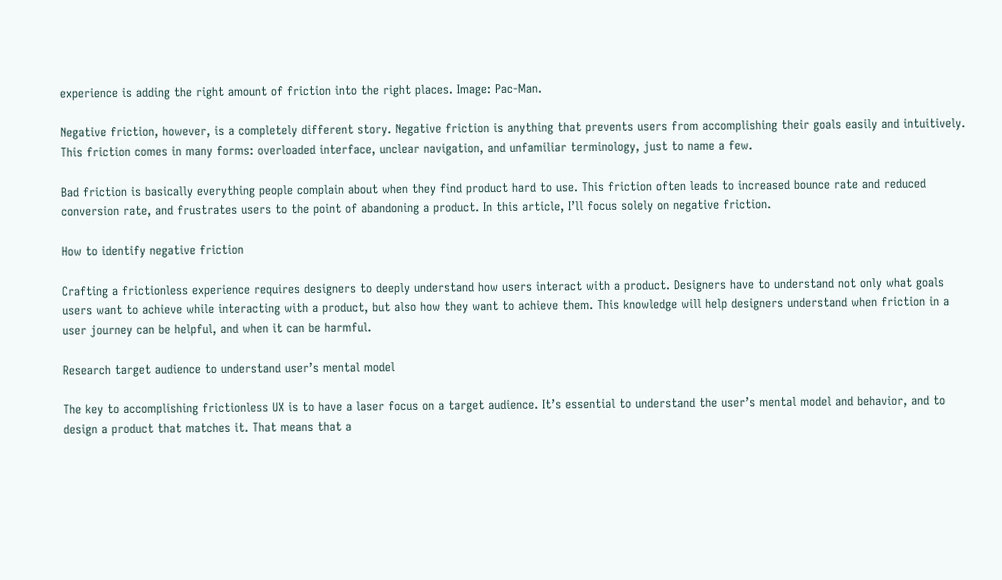experience is adding the right amount of friction into the right places. Image: Pac-Man.

Negative friction, however, is a completely different story. Negative friction is anything that prevents users from accomplishing their goals easily and intuitively. This friction comes in many forms: overloaded interface, unclear navigation, and unfamiliar terminology, just to name a few.

Bad friction is basically everything people complain about when they find product hard to use. This friction often leads to increased bounce rate and reduced conversion rate, and frustrates users to the point of abandoning a product. In this article, I’ll focus solely on negative friction.

How to identify negative friction

Crafting a frictionless experience requires designers to deeply understand how users interact with a product. Designers have to understand not only what goals users want to achieve while interacting with a product, but also how they want to achieve them. This knowledge will help designers understand when friction in a user journey can be helpful, and when it can be harmful.

Research target audience to understand user’s mental model

The key to accomplishing frictionless UX is to have a laser focus on a target audience. It’s essential to understand the user’s mental model and behavior, and to design a product that matches it. That means that a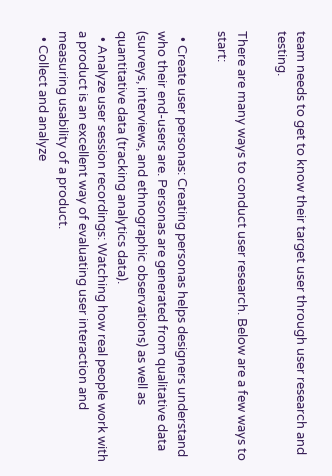team needs to get to know their target user through user research and testing.

There are many ways to conduct user research. Below are a few ways to start:

  • Create user personas: Creating personas helps designers understand who their end-users are. Personas are generated from qualitative data (surveys, interviews, and ethnographic observations) as well as quantitative data (tracking analytics data).
  • Analyze user session recordings: Watching how real people work with a product is an excellent way of evaluating user interaction and measuring usability of a product.
  • Collect and analyze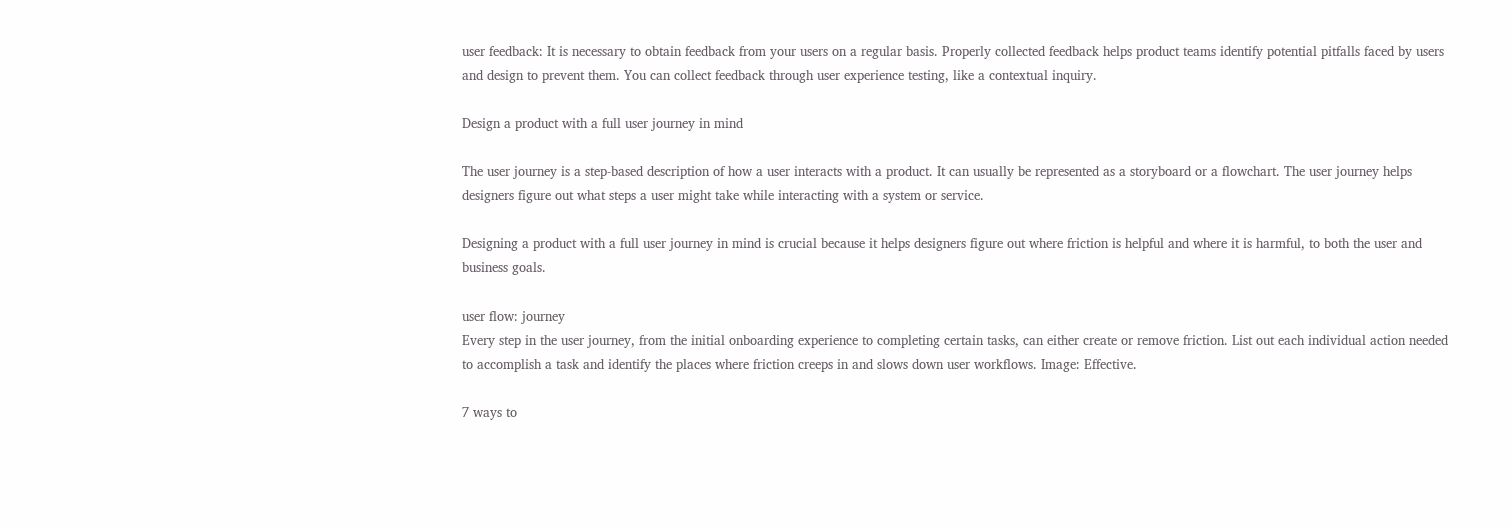user feedback: It is necessary to obtain feedback from your users on a regular basis. Properly collected feedback helps product teams identify potential pitfalls faced by users and design to prevent them. You can collect feedback through user experience testing, like a contextual inquiry.

Design a product with a full user journey in mind

The user journey is a step-based description of how a user interacts with a product. It can usually be represented as a storyboard or a flowchart. The user journey helps designers figure out what steps a user might take while interacting with a system or service.

Designing a product with a full user journey in mind is crucial because it helps designers figure out where friction is helpful and where it is harmful, to both the user and business goals.

user flow: journey
Every step in the user journey, from the initial onboarding experience to completing certain tasks, can either create or remove friction. List out each individual action needed to accomplish a task and identify the places where friction creeps in and slows down user workflows. Image: Effective.

7 ways to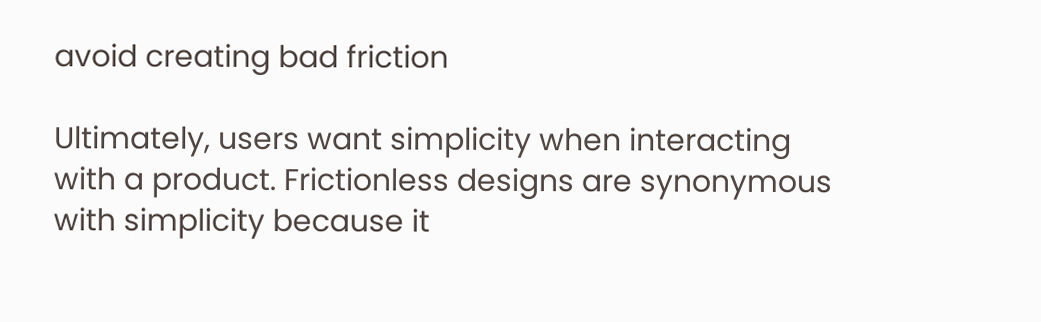avoid creating bad friction

Ultimately, users want simplicity when interacting with a product. Frictionless designs are synonymous with simplicity because it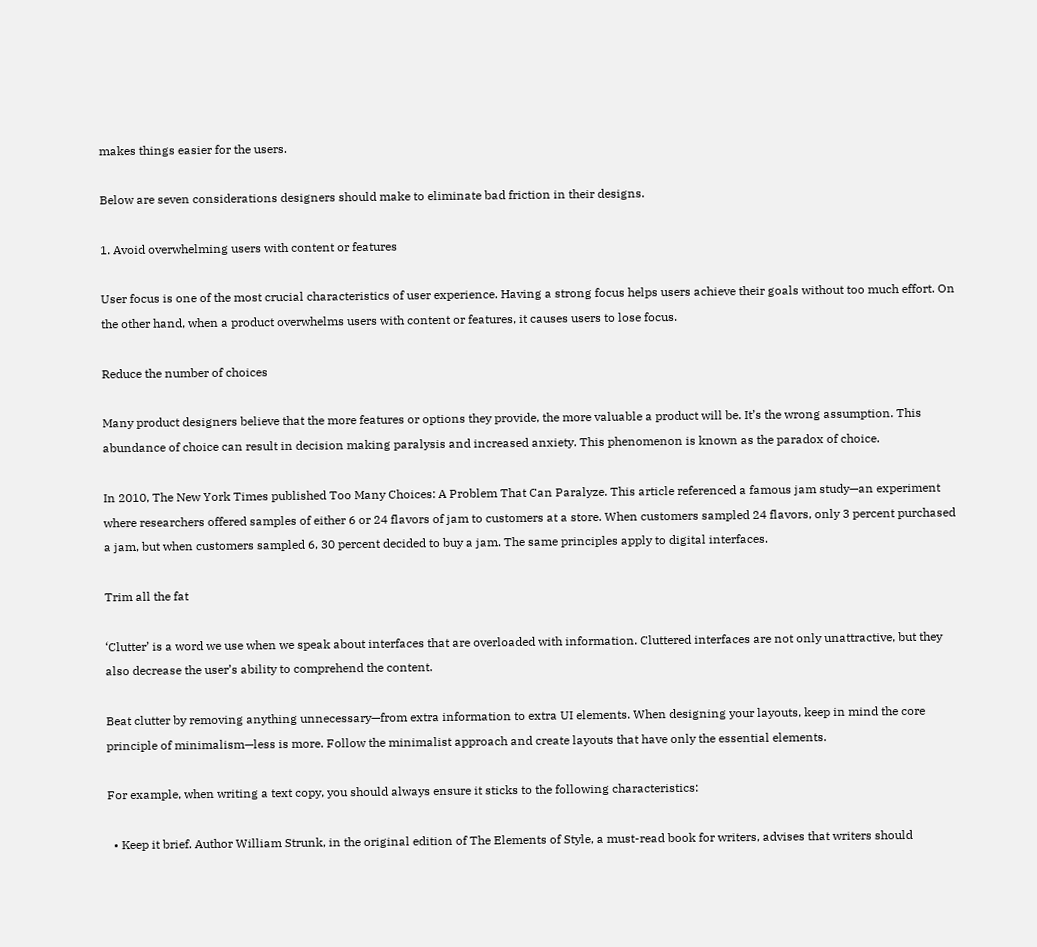makes things easier for the users.

Below are seven considerations designers should make to eliminate bad friction in their designs.

1. Avoid overwhelming users with content or features

User focus is one of the most crucial characteristics of user experience. Having a strong focus helps users achieve their goals without too much effort. On the other hand, when a product overwhelms users with content or features, it causes users to lose focus.

Reduce the number of choices

Many product designers believe that the more features or options they provide, the more valuable a product will be. It’s the wrong assumption. This abundance of choice can result in decision making paralysis and increased anxiety. This phenomenon is known as the paradox of choice.

In 2010, The New York Times published Too Many Choices: A Problem That Can Paralyze. This article referenced a famous jam study—an experiment where researchers offered samples of either 6 or 24 flavors of jam to customers at a store. When customers sampled 24 flavors, only 3 percent purchased a jam, but when customers sampled 6, 30 percent decided to buy a jam. The same principles apply to digital interfaces.

Trim all the fat

‘Clutter’ is a word we use when we speak about interfaces that are overloaded with information. Cluttered interfaces are not only unattractive, but they also decrease the user’s ability to comprehend the content.

Beat clutter by removing anything unnecessary—from extra information to extra UI elements. When designing your layouts, keep in mind the core principle of minimalism—less is more. Follow the minimalist approach and create layouts that have only the essential elements.

For example, when writing a text copy, you should always ensure it sticks to the following characteristics:

  • Keep it brief. Author William Strunk, in the original edition of The Elements of Style, a must-read book for writers, advises that writers should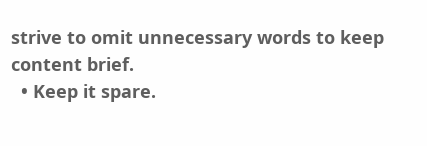strive to omit unnecessary words to keep content brief.
  • Keep it spare.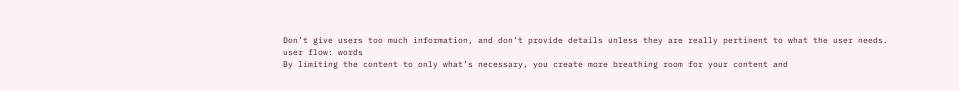Don’t give users too much information, and don’t provide details unless they are really pertinent to what the user needs.
user flow: words
By limiting the content to only what’s necessary, you create more breathing room for your content and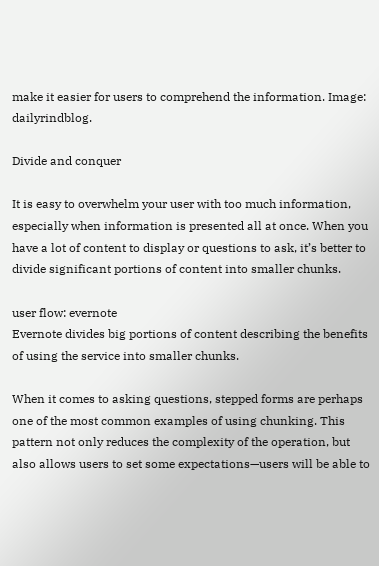make it easier for users to comprehend the information. Image: dailyrindblog.

Divide and conquer

It is easy to overwhelm your user with too much information, especially when information is presented all at once. When you have a lot of content to display or questions to ask, it’s better to divide significant portions of content into smaller chunks.

user flow: evernote
Evernote divides big portions of content describing the benefits of using the service into smaller chunks.

When it comes to asking questions, stepped forms are perhaps one of the most common examples of using chunking. This pattern not only reduces the complexity of the operation, but also allows users to set some expectations—users will be able to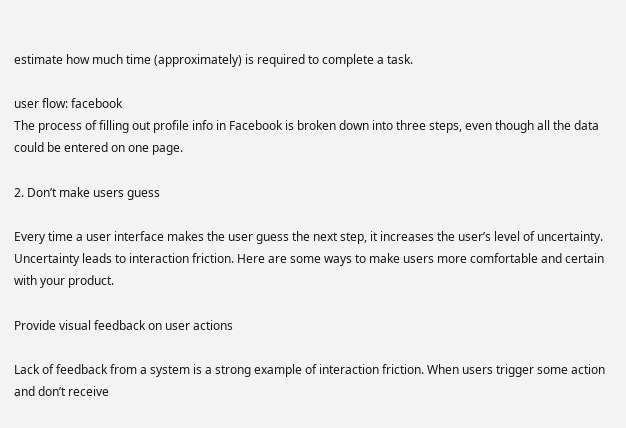estimate how much time (approximately) is required to complete a task.

user flow: facebook
The process of filling out profile info in Facebook is broken down into three steps, even though all the data could be entered on one page.

2. Don’t make users guess

Every time a user interface makes the user guess the next step, it increases the user’s level of uncertainty. Uncertainty leads to interaction friction. Here are some ways to make users more comfortable and certain with your product.

Provide visual feedback on user actions

Lack of feedback from a system is a strong example of interaction friction. When users trigger some action and don’t receive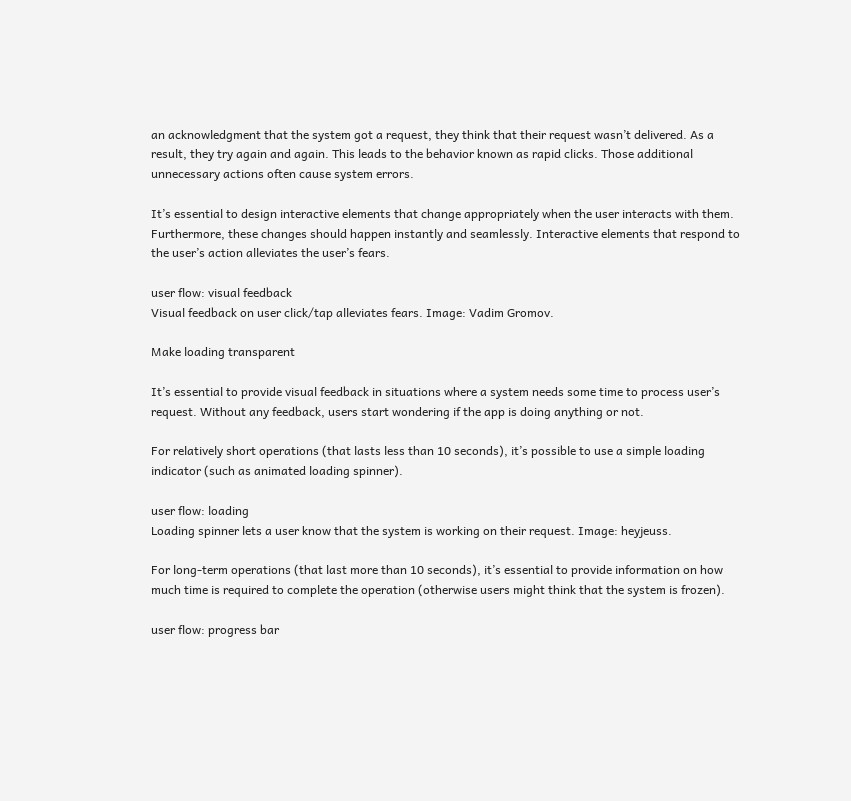an acknowledgment that the system got a request, they think that their request wasn’t delivered. As a result, they try again and again. This leads to the behavior known as rapid clicks. Those additional unnecessary actions often cause system errors.

It’s essential to design interactive elements that change appropriately when the user interacts with them. Furthermore, these changes should happen instantly and seamlessly. Interactive elements that respond to the user’s action alleviates the user’s fears.

user flow: visual feedback
Visual feedback on user click/tap alleviates fears. Image: Vadim Gromov.

Make loading transparent

It’s essential to provide visual feedback in situations where a system needs some time to process user’s request. Without any feedback, users start wondering if the app is doing anything or not.

For relatively short operations (that lasts less than 10 seconds), it’s possible to use a simple loading indicator (such as animated loading spinner).

user flow: loading
Loading spinner lets a user know that the system is working on their request. Image: heyjeuss.

For long-term operations (that last more than 10 seconds), it’s essential to provide information on how much time is required to complete the operation (otherwise users might think that the system is frozen).

user flow: progress bar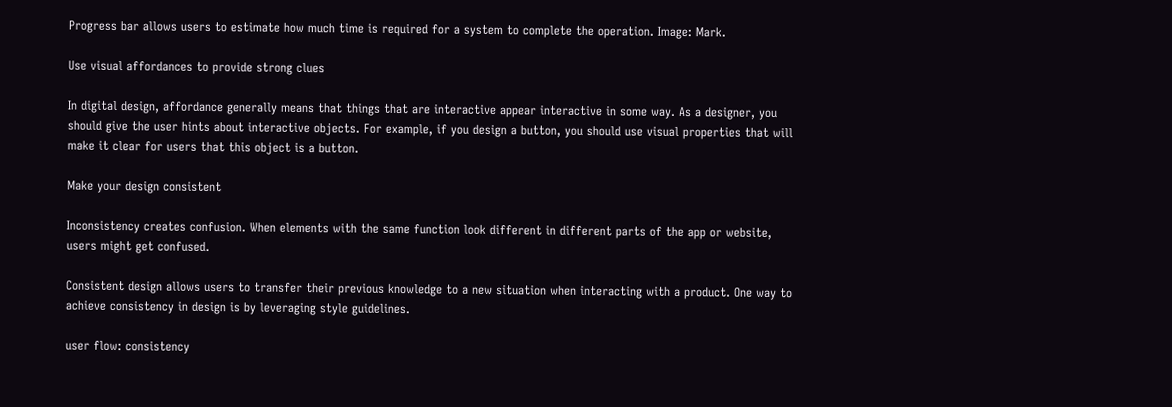Progress bar allows users to estimate how much time is required for a system to complete the operation. Image: Mark.

Use visual affordances to provide strong clues

In digital design, affordance generally means that things that are interactive appear interactive in some way. As a designer, you should give the user hints about interactive objects. For example, if you design a button, you should use visual properties that will make it clear for users that this object is a button.

Make your design consistent

Inconsistency creates confusion. When elements with the same function look different in different parts of the app or website, users might get confused.

Consistent design allows users to transfer their previous knowledge to a new situation when interacting with a product. One way to achieve consistency in design is by leveraging style guidelines.

user flow: consistency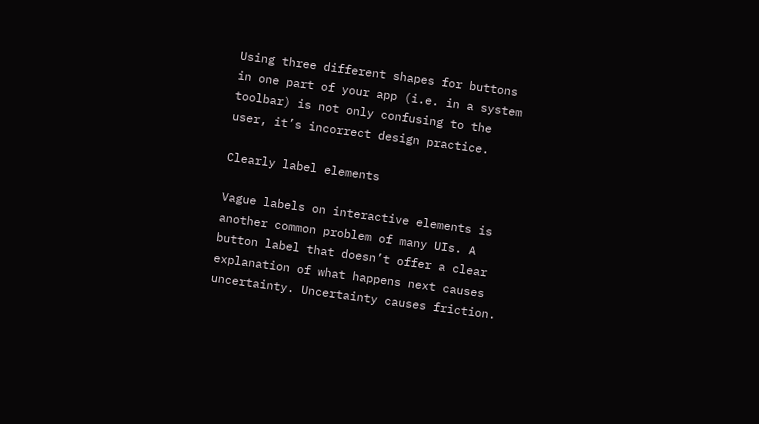Using three different shapes for buttons in one part of your app (i.e. in a system toolbar) is not only confusing to the user, it’s incorrect design practice.

Clearly label elements

Vague labels on interactive elements is another common problem of many UIs. A button label that doesn’t offer a clear explanation of what happens next causes uncertainty. Uncertainty causes friction.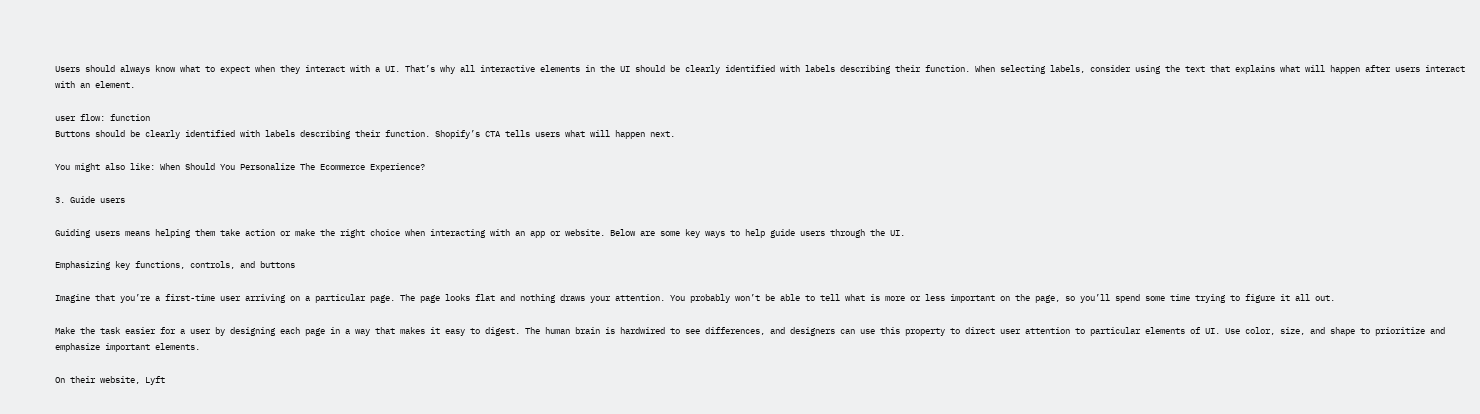Users should always know what to expect when they interact with a UI. That’s why all interactive elements in the UI should be clearly identified with labels describing their function. When selecting labels, consider using the text that explains what will happen after users interact with an element.

user flow: function
Buttons should be clearly identified with labels describing their function. Shopify’s CTA tells users what will happen next.

You might also like: When Should You Personalize The Ecommerce Experience?

3. Guide users

Guiding users means helping them take action or make the right choice when interacting with an app or website. Below are some key ways to help guide users through the UI.

Emphasizing key functions, controls, and buttons

Imagine that you’re a first-time user arriving on a particular page. The page looks flat and nothing draws your attention. You probably won’t be able to tell what is more or less important on the page, so you’ll spend some time trying to figure it all out.

Make the task easier for a user by designing each page in a way that makes it easy to digest. The human brain is hardwired to see differences, and designers can use this property to direct user attention to particular elements of UI. Use color, size, and shape to prioritize and emphasize important elements.

On their website, Lyft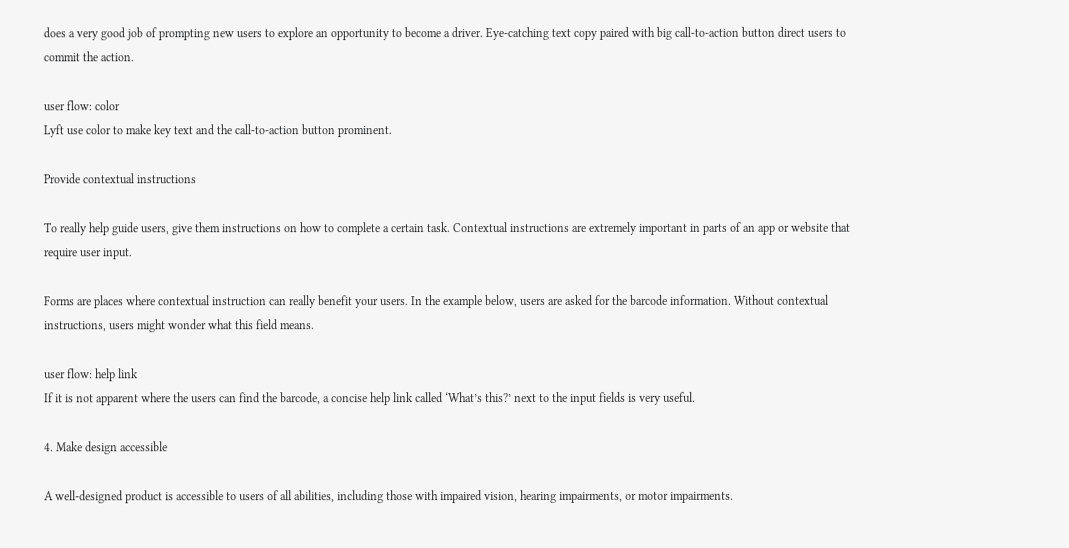does a very good job of prompting new users to explore an opportunity to become a driver. Eye-catching text copy paired with big call-to-action button direct users to commit the action.

user flow: color
Lyft use color to make key text and the call-to-action button prominent.

Provide contextual instructions

To really help guide users, give them instructions on how to complete a certain task. Contextual instructions are extremely important in parts of an app or website that require user input.

Forms are places where contextual instruction can really benefit your users. In the example below, users are asked for the barcode information. Without contextual instructions, users might wonder what this field means.

user flow: help link
If it is not apparent where the users can find the barcode, a concise help link called ‘What’s this?’ next to the input fields is very useful.

4. Make design accessible

A well-designed product is accessible to users of all abilities, including those with impaired vision, hearing impairments, or motor impairments.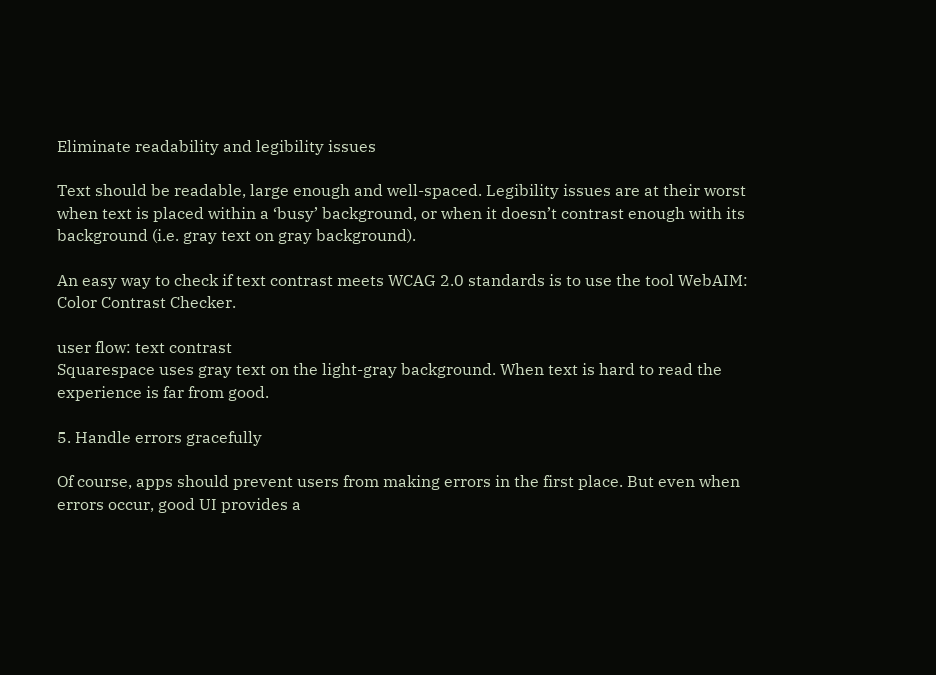Eliminate readability and legibility issues

Text should be readable, large enough and well-spaced. Legibility issues are at their worst when text is placed within a ‘busy’ background, or when it doesn’t contrast enough with its background (i.e. gray text on gray background).

An easy way to check if text contrast meets WCAG 2.0 standards is to use the tool WebAIM: Color Contrast Checker.

user flow: text contrast
Squarespace uses gray text on the light-gray background. When text is hard to read the experience is far from good.

5. Handle errors gracefully

Of course, apps should prevent users from making errors in the first place. But even when errors occur, good UI provides a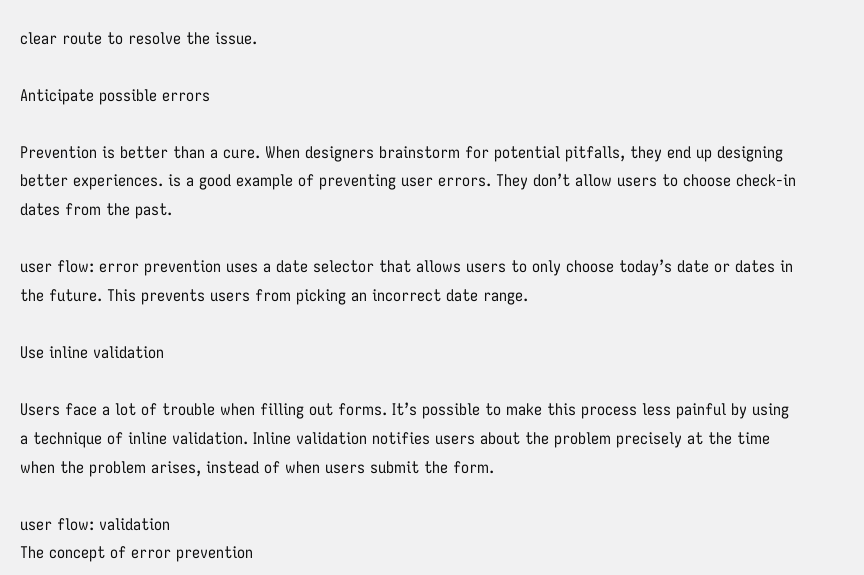clear route to resolve the issue.

Anticipate possible errors

Prevention is better than a cure. When designers brainstorm for potential pitfalls, they end up designing better experiences. is a good example of preventing user errors. They don’t allow users to choose check-in dates from the past.

user flow: error prevention uses a date selector that allows users to only choose today’s date or dates in the future. This prevents users from picking an incorrect date range.

Use inline validation

Users face a lot of trouble when filling out forms. It’s possible to make this process less painful by using a technique of inline validation. Inline validation notifies users about the problem precisely at the time when the problem arises, instead of when users submit the form.

user flow: validation
The concept of error prevention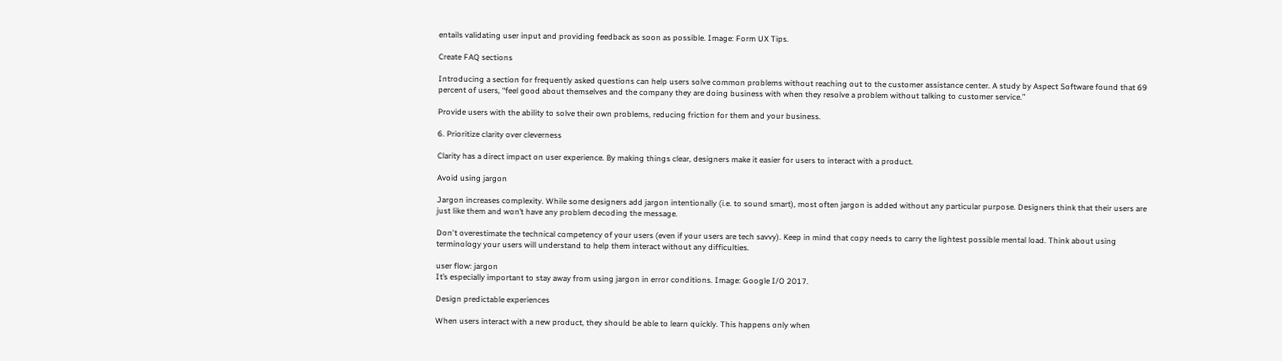entails validating user input and providing feedback as soon as possible. Image: Form UX Tips.

Create FAQ sections

Introducing a section for frequently asked questions can help users solve common problems without reaching out to the customer assistance center. A study by Aspect Software found that 69 percent of users, “feel good about themselves and the company they are doing business with when they resolve a problem without talking to customer service.”

Provide users with the ability to solve their own problems, reducing friction for them and your business.

6. Prioritize clarity over cleverness

Clarity has a direct impact on user experience. By making things clear, designers make it easier for users to interact with a product.

Avoid using jargon

Jargon increases complexity. While some designers add jargon intentionally (i.e. to sound smart), most often jargon is added without any particular purpose. Designers think that their users are just like them and won’t have any problem decoding the message.

Don't overestimate the technical competency of your users (even if your users are tech savvy). Keep in mind that copy needs to carry the lightest possible mental load. Think about using terminology your users will understand to help them interact without any difficulties.

user flow: jargon
It’s especially important to stay away from using jargon in error conditions. Image: Google I/O 2017.

Design predictable experiences

When users interact with a new product, they should be able to learn quickly. This happens only when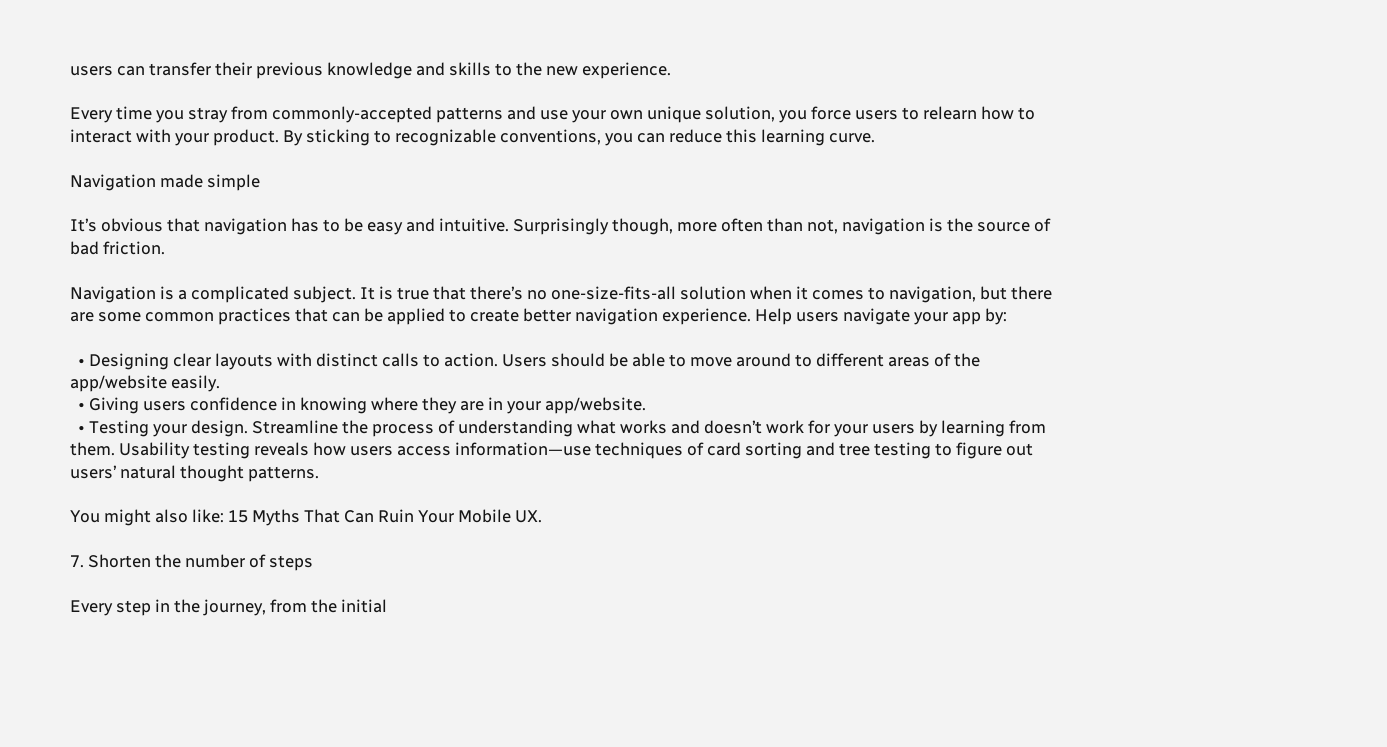users can transfer their previous knowledge and skills to the new experience.

Every time you stray from commonly-accepted patterns and use your own unique solution, you force users to relearn how to interact with your product. By sticking to recognizable conventions, you can reduce this learning curve.

Navigation made simple

It’s obvious that navigation has to be easy and intuitive. Surprisingly though, more often than not, navigation is the source of bad friction.

Navigation is a complicated subject. It is true that there’s no one-size-fits-all solution when it comes to navigation, but there are some common practices that can be applied to create better navigation experience. Help users navigate your app by:

  • Designing clear layouts with distinct calls to action. Users should be able to move around to different areas of the app/website easily.
  • Giving users confidence in knowing where they are in your app/website.
  • Testing your design. Streamline the process of understanding what works and doesn’t work for your users by learning from them. Usability testing reveals how users access information—use techniques of card sorting and tree testing to figure out users’ natural thought patterns.

You might also like: 15 Myths That Can Ruin Your Mobile UX.

7. Shorten the number of steps

Every step in the journey, from the initial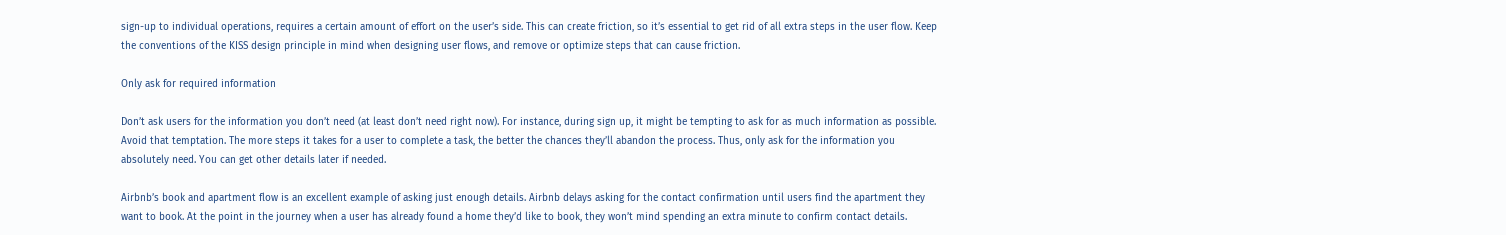sign-up to individual operations, requires a certain amount of effort on the user’s side. This can create friction, so it’s essential to get rid of all extra steps in the user flow. Keep the conventions of the KISS design principle in mind when designing user flows, and remove or optimize steps that can cause friction.

Only ask for required information

Don’t ask users for the information you don’t need (at least don’t need right now). For instance, during sign up, it might be tempting to ask for as much information as possible. Avoid that temptation. The more steps it takes for a user to complete a task, the better the chances they’ll abandon the process. Thus, only ask for the information you absolutely need. You can get other details later if needed.

Airbnb’s book and apartment flow is an excellent example of asking just enough details. Airbnb delays asking for the contact confirmation until users find the apartment they want to book. At the point in the journey when a user has already found a home they’d like to book, they won’t mind spending an extra minute to confirm contact details.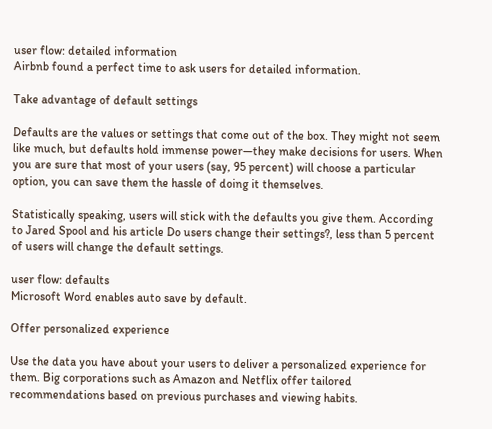user flow: detailed information
Airbnb found a perfect time to ask users for detailed information.

Take advantage of default settings

Defaults are the values or settings that come out of the box. They might not seem like much, but defaults hold immense power—they make decisions for users. When you are sure that most of your users (say, 95 percent) will choose a particular option, you can save them the hassle of doing it themselves.

Statistically speaking, users will stick with the defaults you give them. According to Jared Spool and his article Do users change their settings?, less than 5 percent of users will change the default settings.

user flow: defaults
Microsoft Word enables auto save by default.

Offer personalized experience

Use the data you have about your users to deliver a personalized experience for them. Big corporations such as Amazon and Netflix offer tailored recommendations based on previous purchases and viewing habits.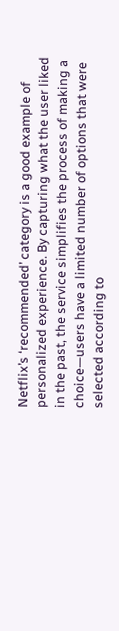Netflix’s ‘recommended’ category is a good example of personalized experience. By capturing what the user liked in the past, the service simplifies the process of making a choice—users have a limited number of options that were selected according to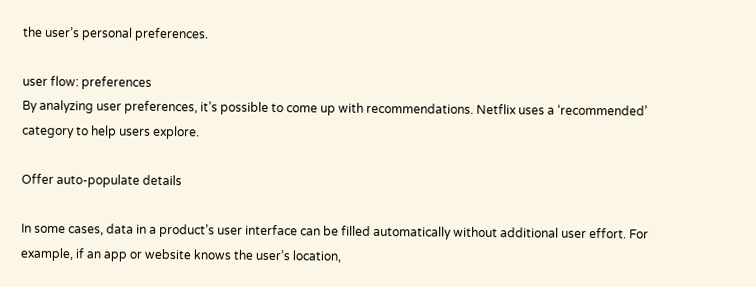the user’s personal preferences.

user flow: preferences
By analyzing user preferences, it’s possible to come up with recommendations. Netflix uses a ‘recommended’ category to help users explore.

Offer auto-populate details

In some cases, data in a product’s user interface can be filled automatically without additional user effort. For example, if an app or website knows the user’s location,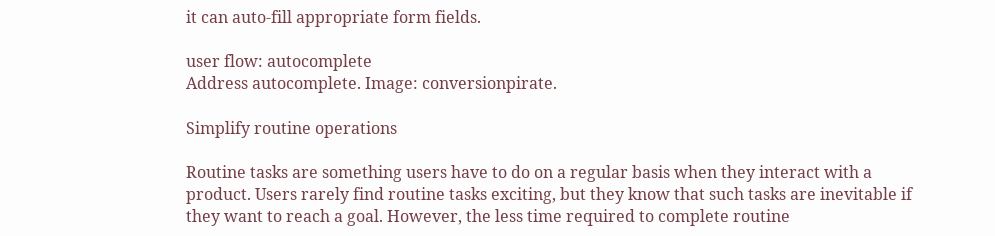it can auto-fill appropriate form fields.

user flow: autocomplete
Address autocomplete. Image: conversionpirate.

Simplify routine operations

Routine tasks are something users have to do on a regular basis when they interact with a product. Users rarely find routine tasks exciting, but they know that such tasks are inevitable if they want to reach a goal. However, the less time required to complete routine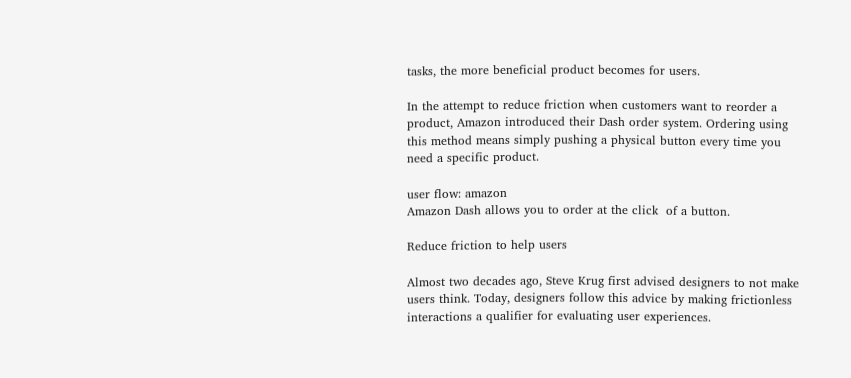tasks, the more beneficial product becomes for users.

In the attempt to reduce friction when customers want to reorder a product, Amazon introduced their Dash order system. Ordering using this method means simply pushing a physical button every time you need a specific product.

user flow: amazon
Amazon Dash allows you to order at the click  of a button.

Reduce friction to help users

Almost two decades ago, Steve Krug first advised designers to not make users think. Today, designers follow this advice by making frictionless interactions a qualifier for evaluating user experiences.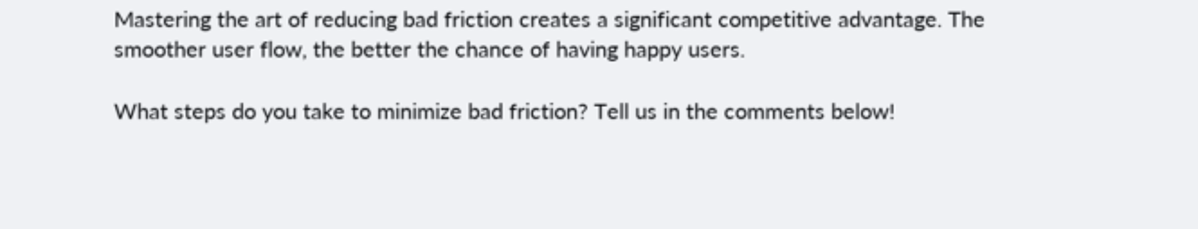Mastering the art of reducing bad friction creates a significant competitive advantage. The smoother user flow, the better the chance of having happy users.

What steps do you take to minimize bad friction? Tell us in the comments below!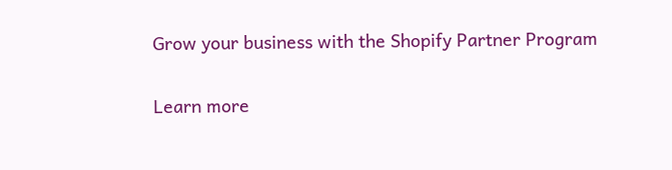Grow your business with the Shopify Partner Program

Learn more